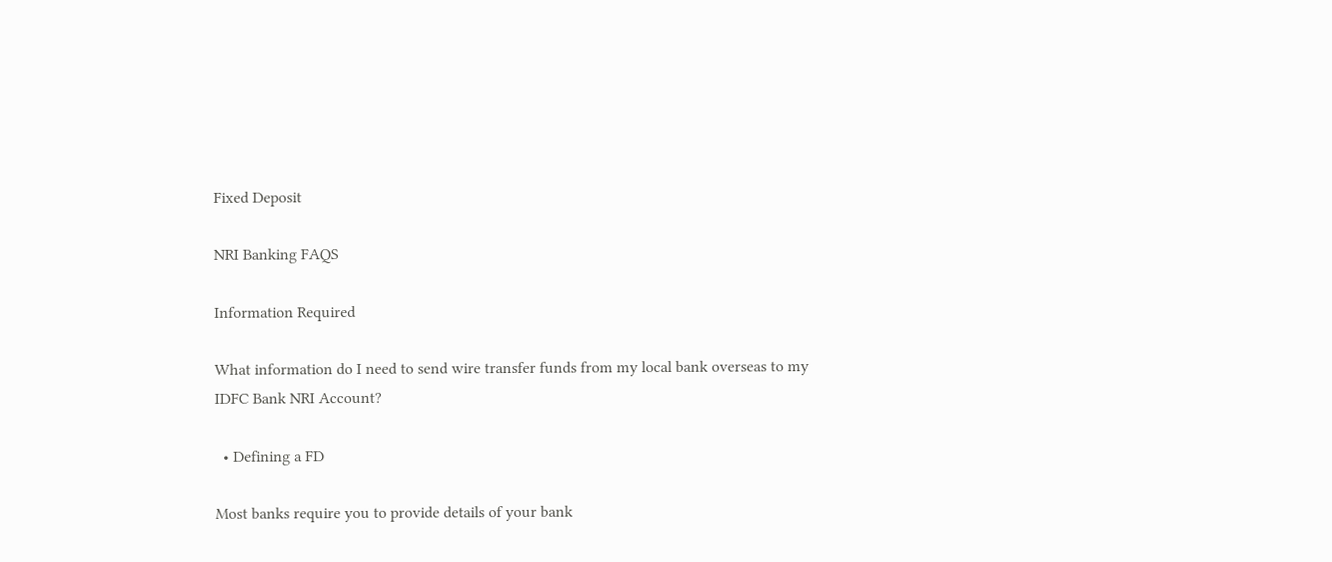Fixed Deposit

NRI Banking FAQS

Information Required

What information do I need to send wire transfer funds from my local bank overseas to my IDFC Bank NRI Account?

  • Defining a FD

Most banks require you to provide details of your bank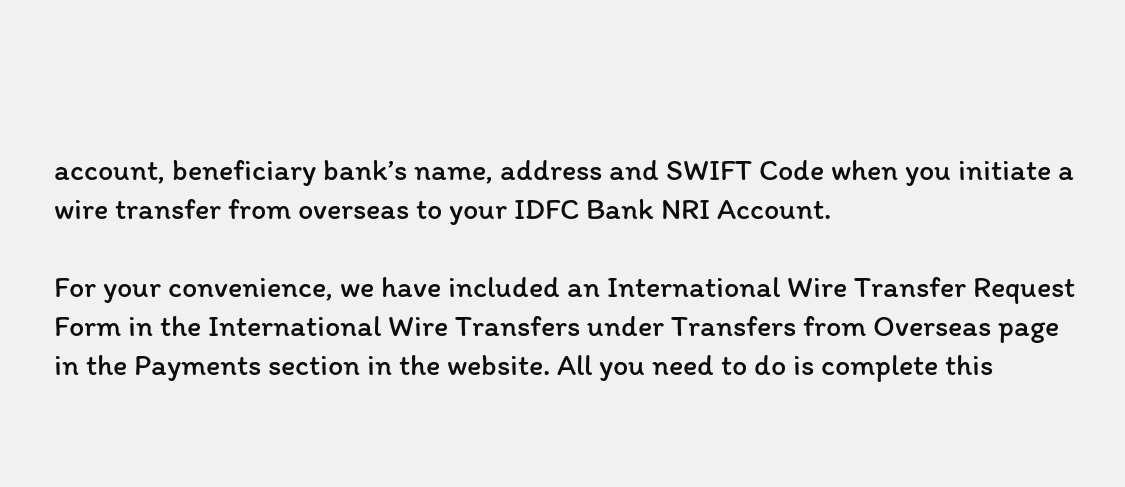account, beneficiary bank’s name, address and SWIFT Code when you initiate a wire transfer from overseas to your IDFC Bank NRI Account.

For your convenience, we have included an International Wire Transfer Request Form in the International Wire Transfers under Transfers from Overseas page in the Payments section in the website. All you need to do is complete this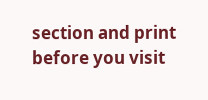section and print before you visit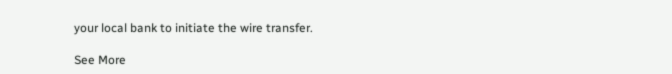your local bank to initiate the wire transfer.

See More